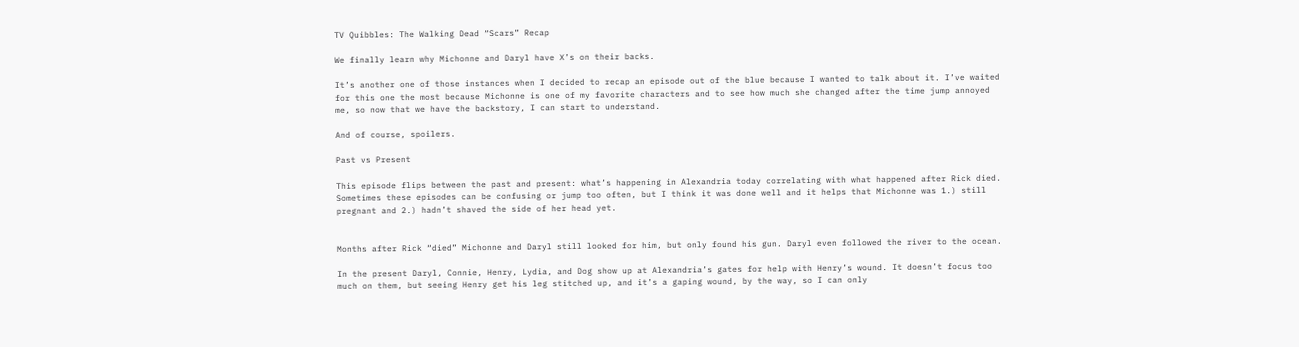TV Quibbles: The Walking Dead “Scars” Recap

We finally learn why Michonne and Daryl have X’s on their backs.

It’s another one of those instances when I decided to recap an episode out of the blue because I wanted to talk about it. I’ve waited for this one the most because Michonne is one of my favorite characters and to see how much she changed after the time jump annoyed me, so now that we have the backstory, I can start to understand.

And of course, spoilers.

Past vs Present

This episode flips between the past and present: what’s happening in Alexandria today correlating with what happened after Rick died. Sometimes these episodes can be confusing or jump too often, but I think it was done well and it helps that Michonne was 1.) still pregnant and 2.) hadn’t shaved the side of her head yet.


Months after Rick “died” Michonne and Daryl still looked for him, but only found his gun. Daryl even followed the river to the ocean.

In the present Daryl, Connie, Henry, Lydia, and Dog show up at Alexandria’s gates for help with Henry’s wound. It doesn’t focus too much on them, but seeing Henry get his leg stitched up, and it’s a gaping wound, by the way, so I can only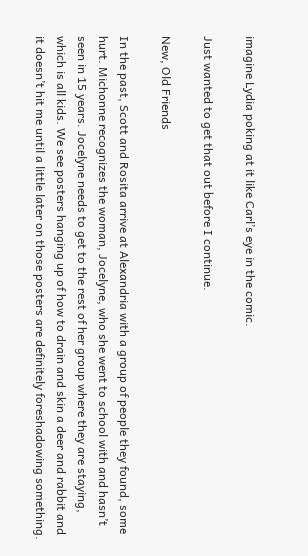imagine Lydia poking at it like Carl’s eye in the comic.

Just wanted to get that out before I continue.

New, Old Friends

In the past, Scott and Rosita arrive at Alexandria with a group of people they found, some hurt. Michonne recognizes the woman, Jocelyne, who she went to school with and hasn’t seen in 15 years. Jocelyne needs to get to the rest of her group where they are staying, which is all kids. We see posters hanging up of how to drain and skin a deer and rabbit and it doesn’t hit me until a little later on those posters are definitely foreshadowing something.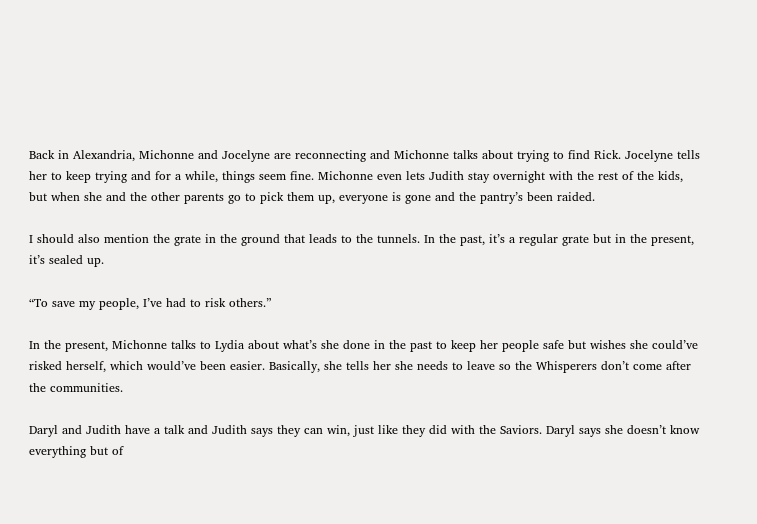Back in Alexandria, Michonne and Jocelyne are reconnecting and Michonne talks about trying to find Rick. Jocelyne tells her to keep trying and for a while, things seem fine. Michonne even lets Judith stay overnight with the rest of the kids, but when she and the other parents go to pick them up, everyone is gone and the pantry’s been raided.

I should also mention the grate in the ground that leads to the tunnels. In the past, it’s a regular grate but in the present, it’s sealed up.

“To save my people, I’ve had to risk others.”

In the present, Michonne talks to Lydia about what’s she done in the past to keep her people safe but wishes she could’ve risked herself, which would’ve been easier. Basically, she tells her she needs to leave so the Whisperers don’t come after the communities.

Daryl and Judith have a talk and Judith says they can win, just like they did with the Saviors. Daryl says she doesn’t know everything but of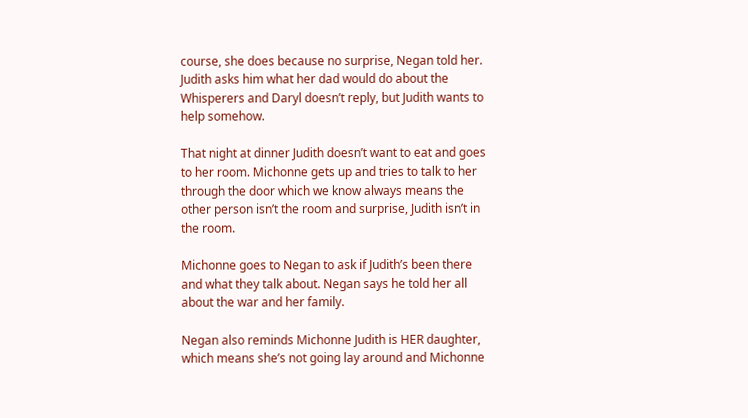course, she does because no surprise, Negan told her. Judith asks him what her dad would do about the Whisperers and Daryl doesn’t reply, but Judith wants to help somehow.

That night at dinner Judith doesn’t want to eat and goes to her room. Michonne gets up and tries to talk to her through the door which we know always means the other person isn’t the room and surprise, Judith isn’t in the room.

Michonne goes to Negan to ask if Judith’s been there and what they talk about. Negan says he told her all about the war and her family.

Negan also reminds Michonne Judith is HER daughter, which means she’s not going lay around and Michonne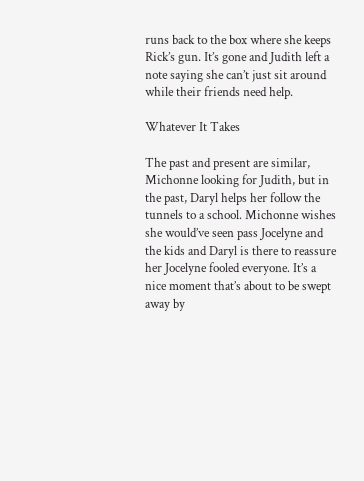runs back to the box where she keeps Rick’s gun. It’s gone and Judith left a note saying she can’t just sit around while their friends need help.

Whatever It Takes

The past and present are similar, Michonne looking for Judith, but in the past, Daryl helps her follow the tunnels to a school. Michonne wishes she would’ve seen pass Jocelyne and the kids and Daryl is there to reassure her Jocelyne fooled everyone. It’s a nice moment that’s about to be swept away by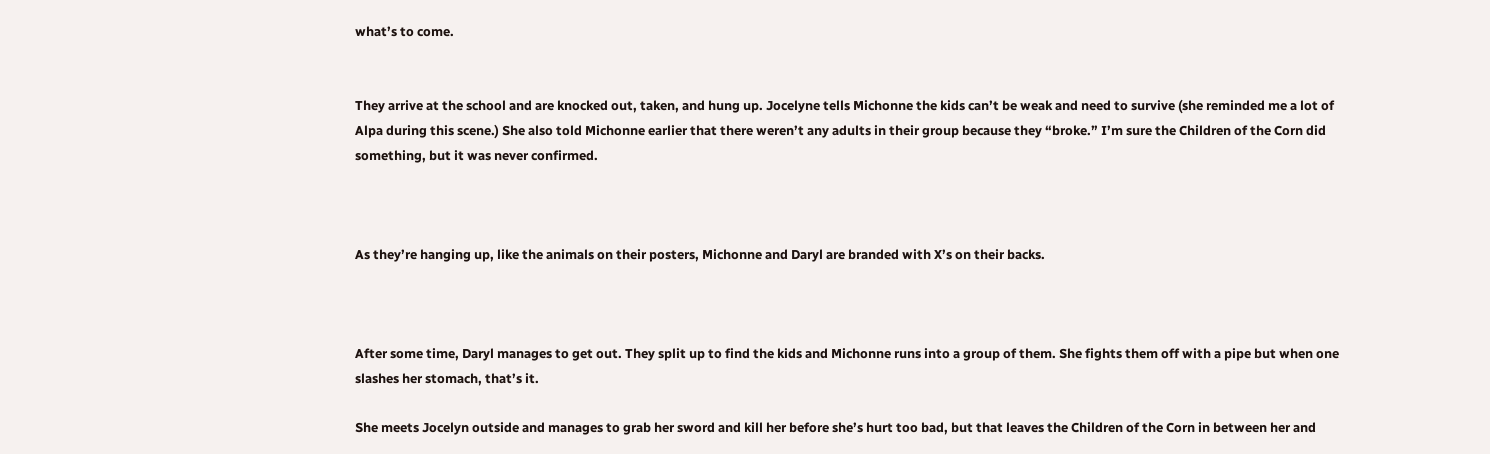what’s to come.


They arrive at the school and are knocked out, taken, and hung up. Jocelyne tells Michonne the kids can’t be weak and need to survive (she reminded me a lot of Alpa during this scene.) She also told Michonne earlier that there weren’t any adults in their group because they “broke.” I’m sure the Children of the Corn did something, but it was never confirmed.



As they’re hanging up, like the animals on their posters, Michonne and Daryl are branded with X’s on their backs.



After some time, Daryl manages to get out. They split up to find the kids and Michonne runs into a group of them. She fights them off with a pipe but when one slashes her stomach, that’s it.

She meets Jocelyn outside and manages to grab her sword and kill her before she’s hurt too bad, but that leaves the Children of the Corn in between her and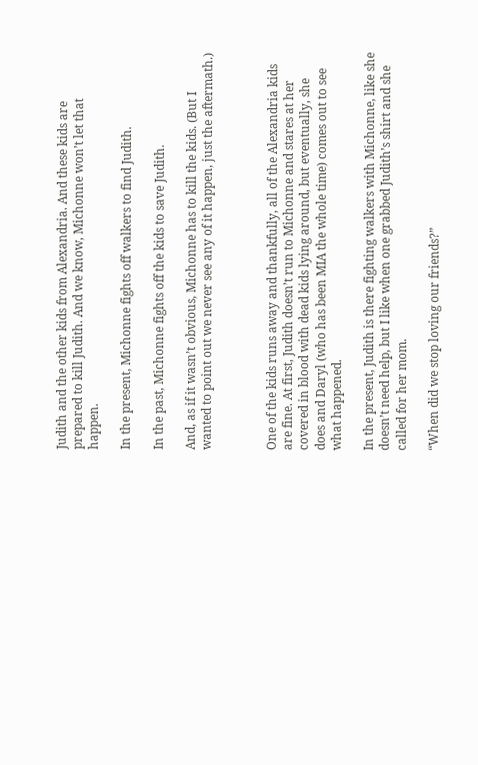Judith and the other kids from Alexandria. And these kids are prepared to kill Judith. And we know, Michonne won’t let that happen.

In the present, Michonne fights off walkers to find Judith.

In the past, Michonne fights off the kids to save Judith.

And, as if it wasn’t obvious, Michonne has to kill the kids. (But I wanted to point out we never see any of it happen, just the aftermath.)



One of the kids runs away and thankfully, all of the Alexandria kids are fine. At first, Judith doesn’t run to Michonne and stares at her covered in blood with dead kids lying around, but eventually, she does and Daryl (who has been MIA the whole time) comes out to see what happened.

In the present, Judith is there fighting walkers with Michonne, like she doesn’t need help, but I like when one grabbed Judith’s shirt and she called for her mom.

“When did we stop loving our friends?”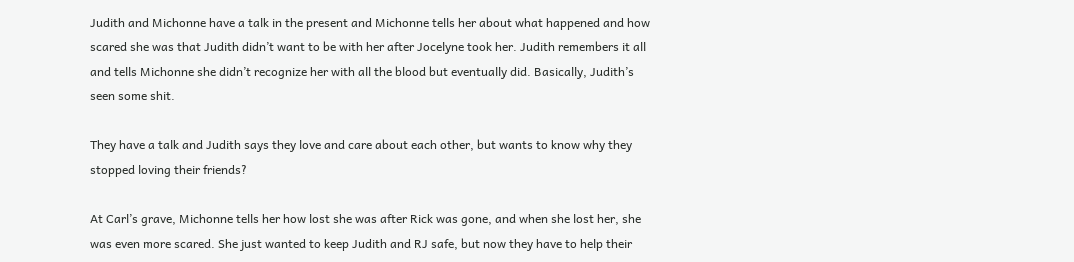Judith and Michonne have a talk in the present and Michonne tells her about what happened and how scared she was that Judith didn’t want to be with her after Jocelyne took her. Judith remembers it all and tells Michonne she didn’t recognize her with all the blood but eventually did. Basically, Judith’s seen some shit.

They have a talk and Judith says they love and care about each other, but wants to know why they stopped loving their friends?

At Carl’s grave, Michonne tells her how lost she was after Rick was gone, and when she lost her, she was even more scared. She just wanted to keep Judith and RJ safe, but now they have to help their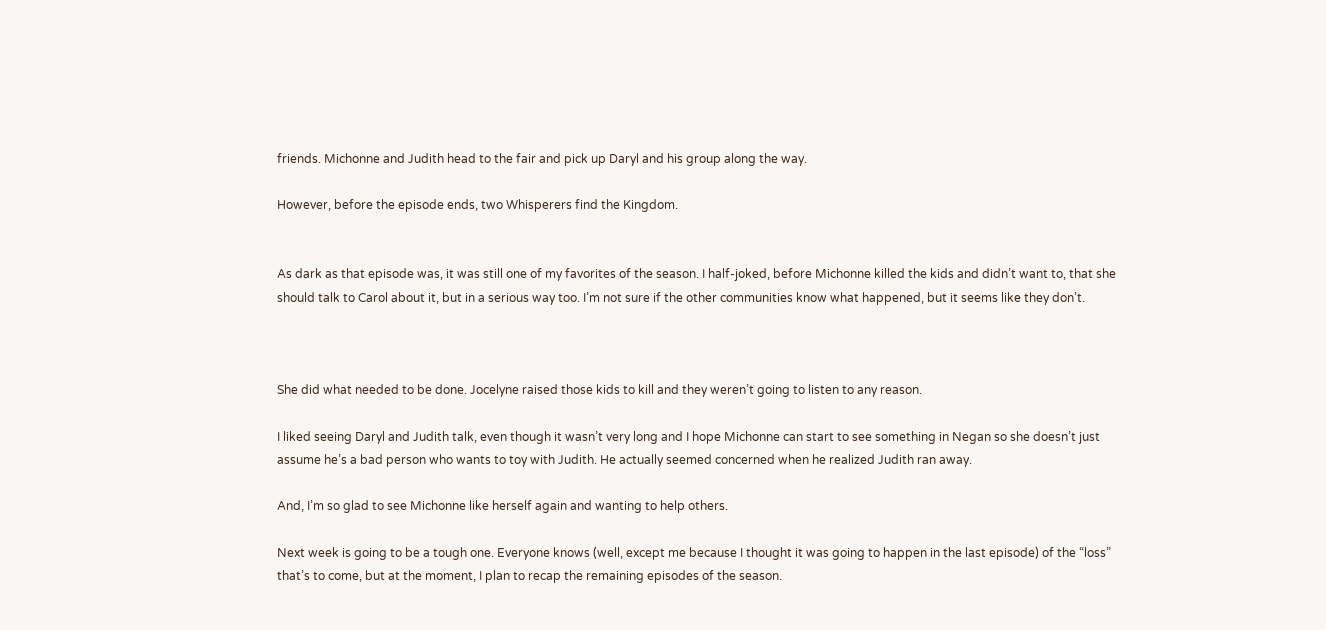friends. Michonne and Judith head to the fair and pick up Daryl and his group along the way.

However, before the episode ends, two Whisperers find the Kingdom.


As dark as that episode was, it was still one of my favorites of the season. I half-joked, before Michonne killed the kids and didn’t want to, that she should talk to Carol about it, but in a serious way too. I’m not sure if the other communities know what happened, but it seems like they don’t.



She did what needed to be done. Jocelyne raised those kids to kill and they weren’t going to listen to any reason.

I liked seeing Daryl and Judith talk, even though it wasn’t very long and I hope Michonne can start to see something in Negan so she doesn’t just assume he’s a bad person who wants to toy with Judith. He actually seemed concerned when he realized Judith ran away.

And, I’m so glad to see Michonne like herself again and wanting to help others.

Next week is going to be a tough one. Everyone knows (well, except me because I thought it was going to happen in the last episode) of the “loss” that’s to come, but at the moment, I plan to recap the remaining episodes of the season.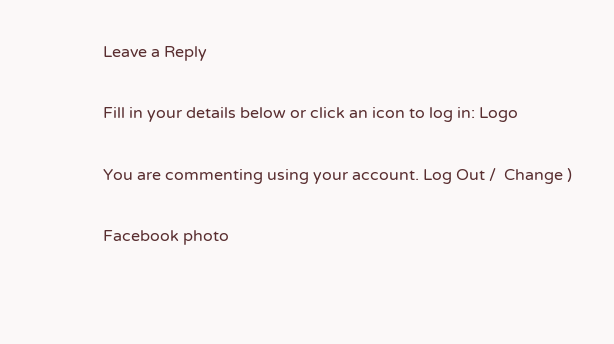Leave a Reply

Fill in your details below or click an icon to log in: Logo

You are commenting using your account. Log Out /  Change )

Facebook photo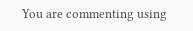You are commenting using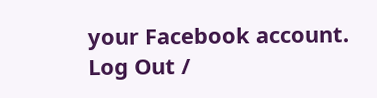your Facebook account. Log Out /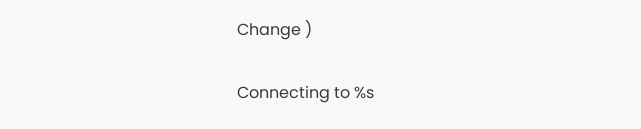Change )

Connecting to %s